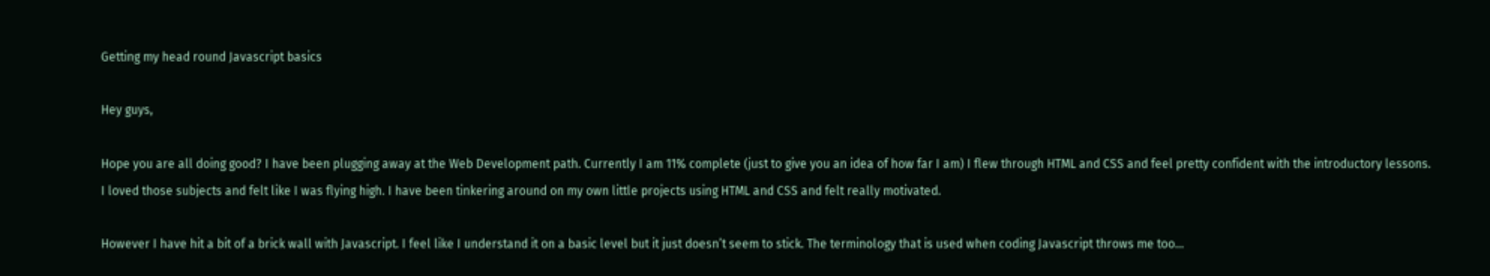Getting my head round Javascript basics

Hey guys,

Hope you are all doing good? I have been plugging away at the Web Development path. Currently I am 11% complete (just to give you an idea of how far I am) I flew through HTML and CSS and feel pretty confident with the introductory lessons. I loved those subjects and felt like I was flying high. I have been tinkering around on my own little projects using HTML and CSS and felt really motivated.

However I have hit a bit of a brick wall with Javascript. I feel like I understand it on a basic level but it just doesn’t seem to stick. The terminology that is used when coding Javascript throws me too…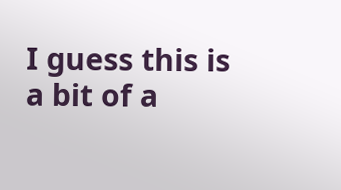I guess this is a bit of a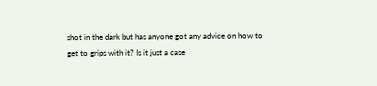shot in the dark but has anyone got any advice on how to get to grips with it? Is it just a case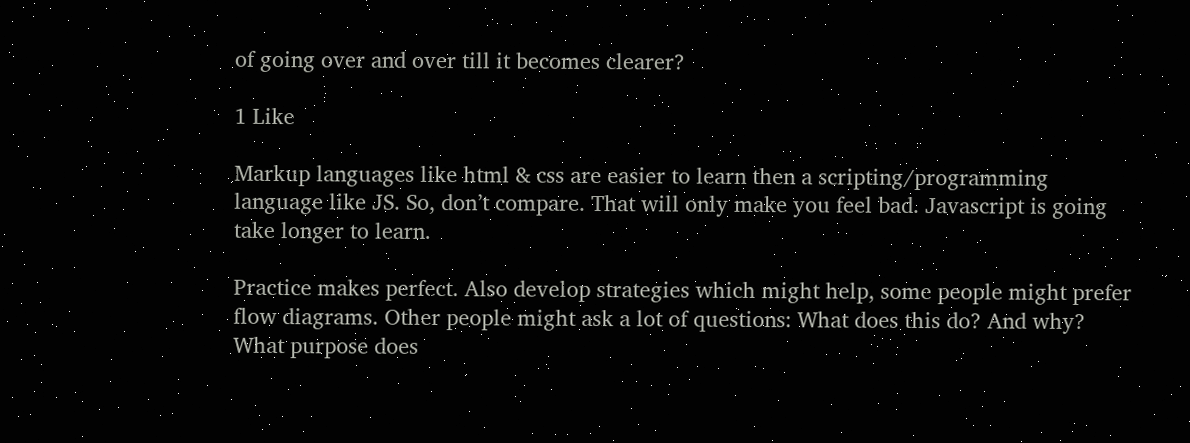of going over and over till it becomes clearer?

1 Like

Markup languages like html & css are easier to learn then a scripting/programming language like JS. So, don’t compare. That will only make you feel bad. Javascript is going take longer to learn.

Practice makes perfect. Also develop strategies which might help, some people might prefer flow diagrams. Other people might ask a lot of questions: What does this do? And why? What purpose does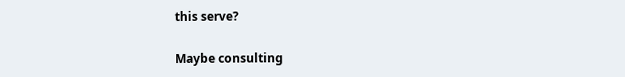this serve?

Maybe consulting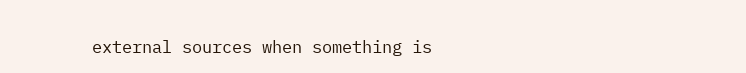external sources when something is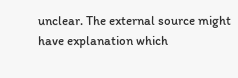unclear. The external source might have explanation which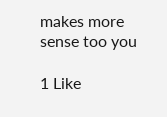makes more sense too you

1 Like